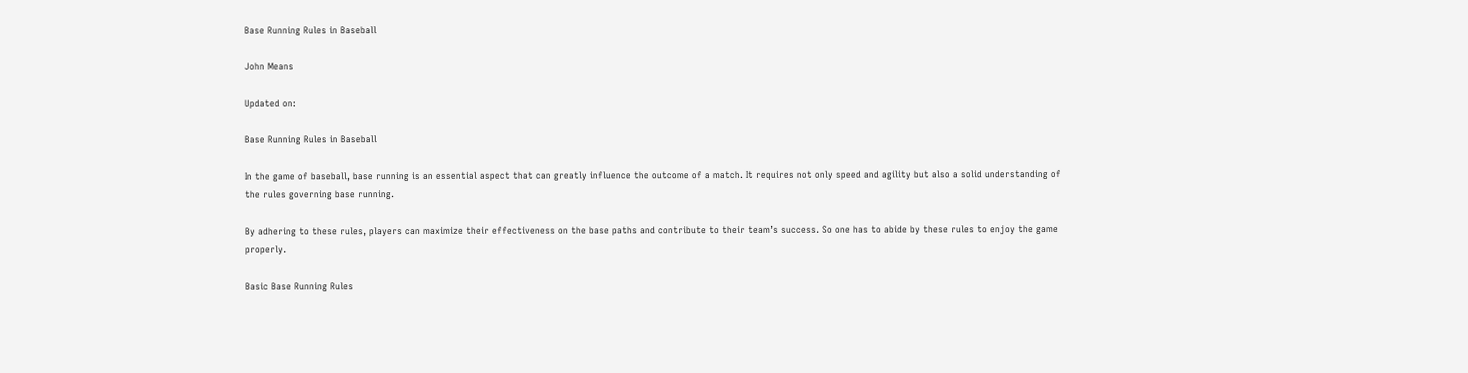Base Running Rules in Baseball

John Means

Updated on:

Base Running Rules in Baseball

In the game of baseball, base running is an essential aspect that can greatly influence the outcome of a match. It requires not only speed and agility but also a solid understanding of the rules governing base running.

By adhering to these rules, players can maximize their effectiveness on the base paths and contribute to their team’s success. So one has to abide by these rules to enjoy the game properly.

Basic Base Running Rules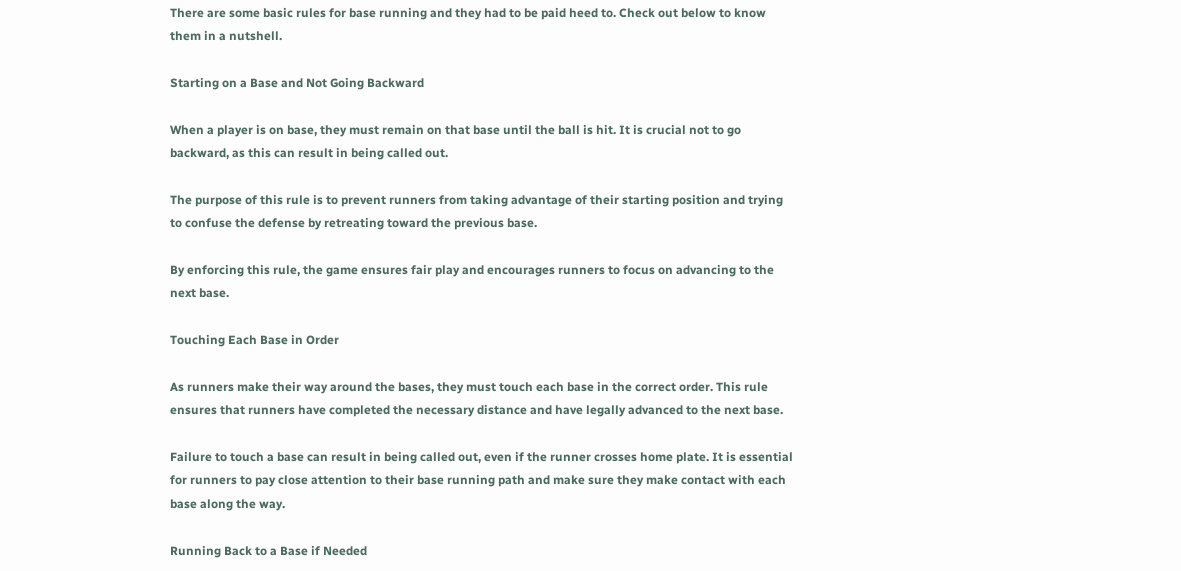There are some basic rules for base running and they had to be paid heed to. Check out below to know them in a nutshell.

Starting on a Base and Not Going Backward

When a player is on base, they must remain on that base until the ball is hit. It is crucial not to go backward, as this can result in being called out.

The purpose of this rule is to prevent runners from taking advantage of their starting position and trying to confuse the defense by retreating toward the previous base.

By enforcing this rule, the game ensures fair play and encourages runners to focus on advancing to the next base.

Touching Each Base in Order

As runners make their way around the bases, they must touch each base in the correct order. This rule ensures that runners have completed the necessary distance and have legally advanced to the next base.

Failure to touch a base can result in being called out, even if the runner crosses home plate. It is essential for runners to pay close attention to their base running path and make sure they make contact with each base along the way.

Running Back to a Base if Needed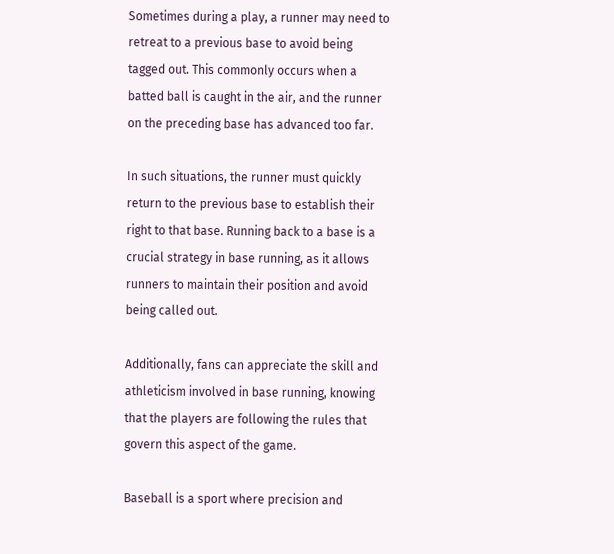Sometimes during a play, a runner may need to retreat to a previous base to avoid being tagged out. This commonly occurs when a batted ball is caught in the air, and the runner on the preceding base has advanced too far.

In such situations, the runner must quickly return to the previous base to establish their right to that base. Running back to a base is a crucial strategy in base running, as it allows runners to maintain their position and avoid being called out.

Additionally, fans can appreciate the skill and athleticism involved in base running, knowing that the players are following the rules that govern this aspect of the game.

Baseball is a sport where precision and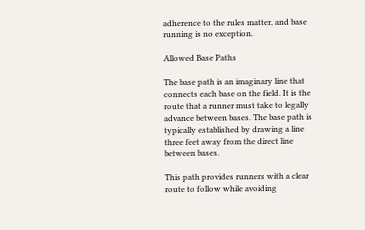adherence to the rules matter, and base running is no exception.

Allowed Base Paths

The base path is an imaginary line that connects each base on the field. It is the route that a runner must take to legally advance between bases. The base path is typically established by drawing a line three feet away from the direct line between bases.

This path provides runners with a clear route to follow while avoiding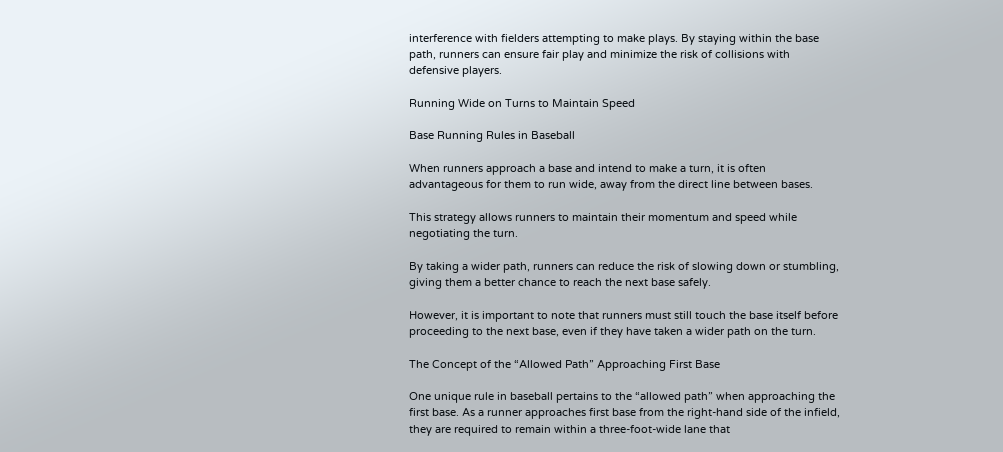interference with fielders attempting to make plays. By staying within the base path, runners can ensure fair play and minimize the risk of collisions with defensive players.

Running Wide on Turns to Maintain Speed

Base Running Rules in Baseball

When runners approach a base and intend to make a turn, it is often advantageous for them to run wide, away from the direct line between bases.

This strategy allows runners to maintain their momentum and speed while negotiating the turn.

By taking a wider path, runners can reduce the risk of slowing down or stumbling, giving them a better chance to reach the next base safely.

However, it is important to note that runners must still touch the base itself before proceeding to the next base, even if they have taken a wider path on the turn.

The Concept of the “Allowed Path” Approaching First Base

One unique rule in baseball pertains to the “allowed path” when approaching the first base. As a runner approaches first base from the right-hand side of the infield, they are required to remain within a three-foot-wide lane that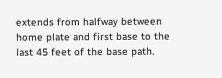extends from halfway between home plate and first base to the last 45 feet of the base path.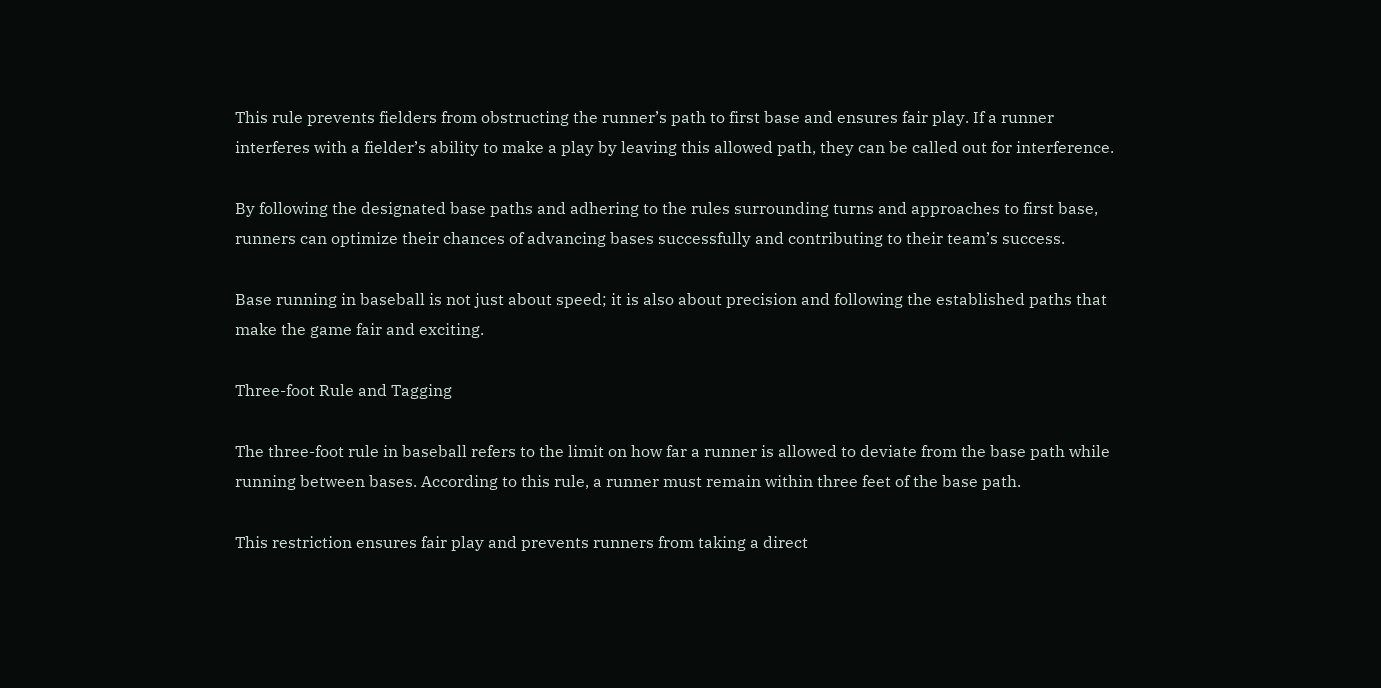This rule prevents fielders from obstructing the runner’s path to first base and ensures fair play. If a runner interferes with a fielder’s ability to make a play by leaving this allowed path, they can be called out for interference.

By following the designated base paths and adhering to the rules surrounding turns and approaches to first base, runners can optimize their chances of advancing bases successfully and contributing to their team’s success.

Base running in baseball is not just about speed; it is also about precision and following the established paths that make the game fair and exciting.

Three-foot Rule and Tagging

The three-foot rule in baseball refers to the limit on how far a runner is allowed to deviate from the base path while running between bases. According to this rule, a runner must remain within three feet of the base path.

This restriction ensures fair play and prevents runners from taking a direct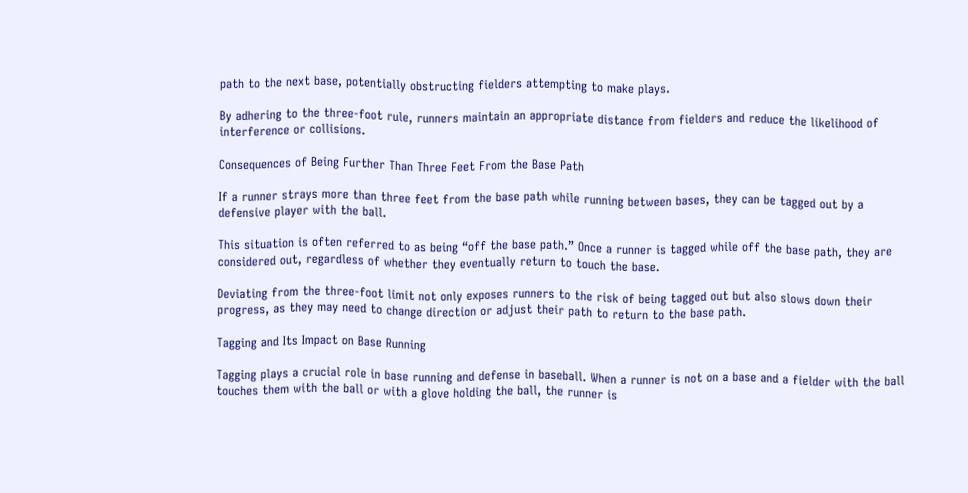path to the next base, potentially obstructing fielders attempting to make plays.

By adhering to the three-foot rule, runners maintain an appropriate distance from fielders and reduce the likelihood of interference or collisions.

Consequences of Being Further Than Three Feet From the Base Path

If a runner strays more than three feet from the base path while running between bases, they can be tagged out by a defensive player with the ball.

This situation is often referred to as being “off the base path.” Once a runner is tagged while off the base path, they are considered out, regardless of whether they eventually return to touch the base.

Deviating from the three-foot limit not only exposes runners to the risk of being tagged out but also slows down their progress, as they may need to change direction or adjust their path to return to the base path.

Tagging and Its Impact on Base Running

Tagging plays a crucial role in base running and defense in baseball. When a runner is not on a base and a fielder with the ball touches them with the ball or with a glove holding the ball, the runner is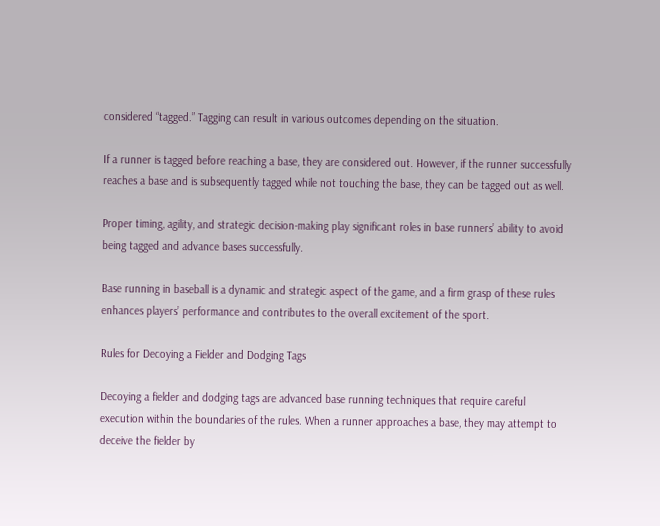considered “tagged.” Tagging can result in various outcomes depending on the situation.

If a runner is tagged before reaching a base, they are considered out. However, if the runner successfully reaches a base and is subsequently tagged while not touching the base, they can be tagged out as well.

Proper timing, agility, and strategic decision-making play significant roles in base runners’ ability to avoid being tagged and advance bases successfully.

Base running in baseball is a dynamic and strategic aspect of the game, and a firm grasp of these rules enhances players’ performance and contributes to the overall excitement of the sport.

Rules for Decoying a Fielder and Dodging Tags

Decoying a fielder and dodging tags are advanced base running techniques that require careful execution within the boundaries of the rules. When a runner approaches a base, they may attempt to deceive the fielder by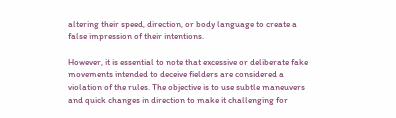altering their speed, direction, or body language to create a false impression of their intentions.

However, it is essential to note that excessive or deliberate fake movements intended to deceive fielders are considered a violation of the rules. The objective is to use subtle maneuvers and quick changes in direction to make it challenging for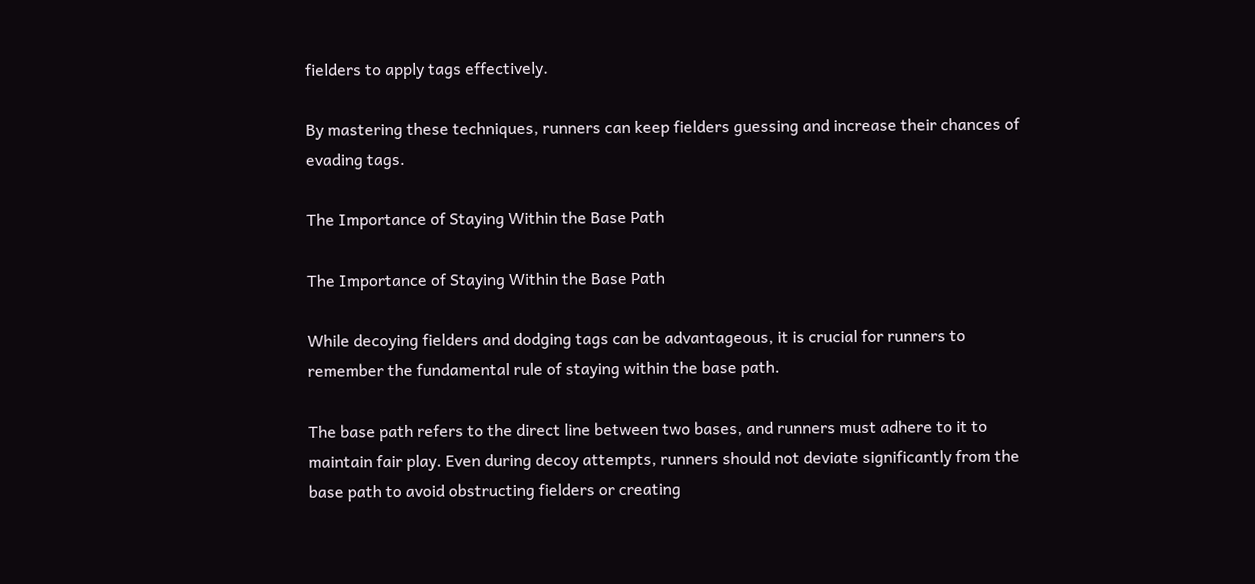fielders to apply tags effectively.

By mastering these techniques, runners can keep fielders guessing and increase their chances of evading tags.

The Importance of Staying Within the Base Path

The Importance of Staying Within the Base Path

While decoying fielders and dodging tags can be advantageous, it is crucial for runners to remember the fundamental rule of staying within the base path.

The base path refers to the direct line between two bases, and runners must adhere to it to maintain fair play. Even during decoy attempts, runners should not deviate significantly from the base path to avoid obstructing fielders or creating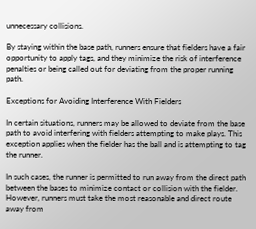unnecessary collisions.

By staying within the base path, runners ensure that fielders have a fair opportunity to apply tags, and they minimize the risk of interference penalties or being called out for deviating from the proper running path.

Exceptions for Avoiding Interference With Fielders

In certain situations, runners may be allowed to deviate from the base path to avoid interfering with fielders attempting to make plays. This exception applies when the fielder has the ball and is attempting to tag the runner.

In such cases, the runner is permitted to run away from the direct path between the bases to minimize contact or collision with the fielder. However, runners must take the most reasonable and direct route away from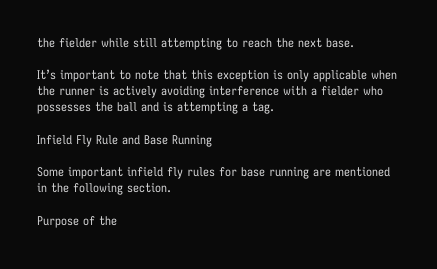the fielder while still attempting to reach the next base.

It’s important to note that this exception is only applicable when the runner is actively avoiding interference with a fielder who possesses the ball and is attempting a tag.

Infield Fly Rule and Base Running

Some important infield fly rules for base running are mentioned in the following section.

Purpose of the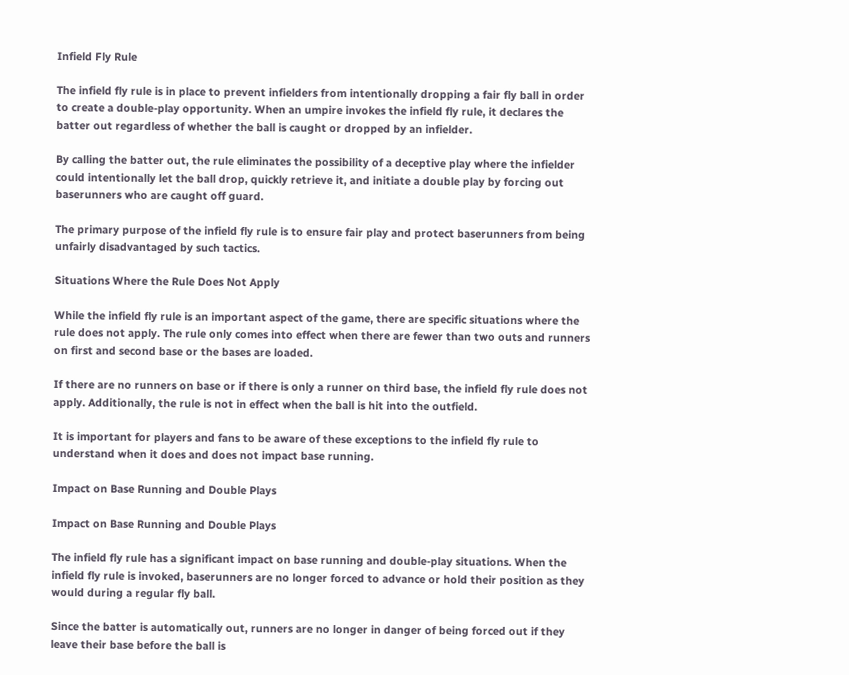Infield Fly Rule

The infield fly rule is in place to prevent infielders from intentionally dropping a fair fly ball in order to create a double-play opportunity. When an umpire invokes the infield fly rule, it declares the batter out regardless of whether the ball is caught or dropped by an infielder.

By calling the batter out, the rule eliminates the possibility of a deceptive play where the infielder could intentionally let the ball drop, quickly retrieve it, and initiate a double play by forcing out baserunners who are caught off guard.

The primary purpose of the infield fly rule is to ensure fair play and protect baserunners from being unfairly disadvantaged by such tactics.

Situations Where the Rule Does Not Apply

While the infield fly rule is an important aspect of the game, there are specific situations where the rule does not apply. The rule only comes into effect when there are fewer than two outs and runners on first and second base or the bases are loaded.

If there are no runners on base or if there is only a runner on third base, the infield fly rule does not apply. Additionally, the rule is not in effect when the ball is hit into the outfield.

It is important for players and fans to be aware of these exceptions to the infield fly rule to understand when it does and does not impact base running.

Impact on Base Running and Double Plays

Impact on Base Running and Double Plays

The infield fly rule has a significant impact on base running and double-play situations. When the infield fly rule is invoked, baserunners are no longer forced to advance or hold their position as they would during a regular fly ball.

Since the batter is automatically out, runners are no longer in danger of being forced out if they leave their base before the ball is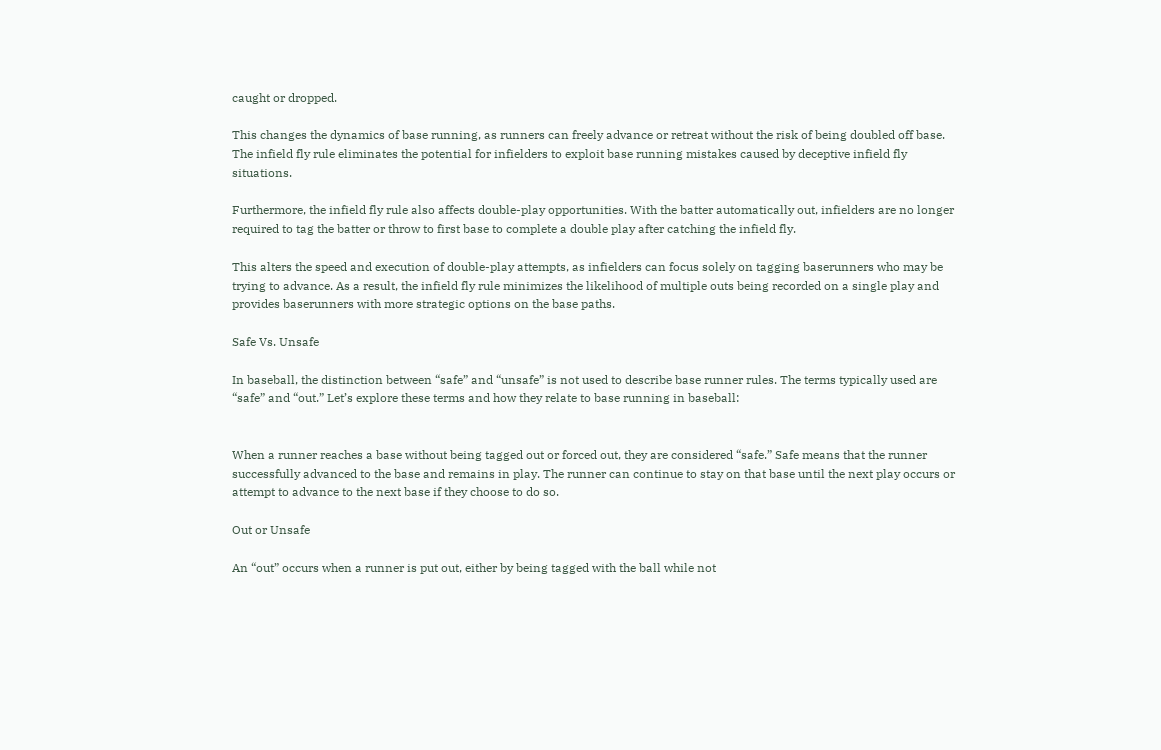caught or dropped.

This changes the dynamics of base running, as runners can freely advance or retreat without the risk of being doubled off base. The infield fly rule eliminates the potential for infielders to exploit base running mistakes caused by deceptive infield fly situations.

Furthermore, the infield fly rule also affects double-play opportunities. With the batter automatically out, infielders are no longer required to tag the batter or throw to first base to complete a double play after catching the infield fly.

This alters the speed and execution of double-play attempts, as infielders can focus solely on tagging baserunners who may be trying to advance. As a result, the infield fly rule minimizes the likelihood of multiple outs being recorded on a single play and provides baserunners with more strategic options on the base paths.

Safe Vs. Unsafe

In baseball, the distinction between “safe” and “unsafe” is not used to describe base runner rules. The terms typically used are “safe” and “out.” Let’s explore these terms and how they relate to base running in baseball:


When a runner reaches a base without being tagged out or forced out, they are considered “safe.” Safe means that the runner successfully advanced to the base and remains in play. The runner can continue to stay on that base until the next play occurs or attempt to advance to the next base if they choose to do so.

Out or Unsafe

An “out” occurs when a runner is put out, either by being tagged with the ball while not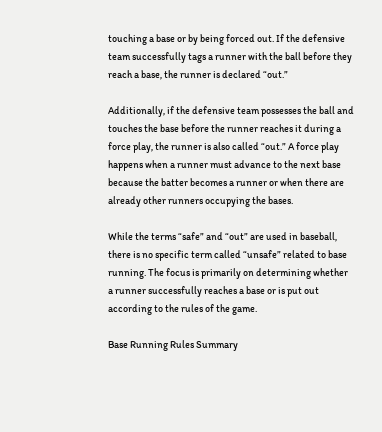touching a base or by being forced out. If the defensive team successfully tags a runner with the ball before they reach a base, the runner is declared “out.”

Additionally, if the defensive team possesses the ball and touches the base before the runner reaches it during a force play, the runner is also called “out.” A force play happens when a runner must advance to the next base because the batter becomes a runner or when there are already other runners occupying the bases.

While the terms “safe” and “out” are used in baseball, there is no specific term called “unsafe” related to base running. The focus is primarily on determining whether a runner successfully reaches a base or is put out according to the rules of the game.

Base Running Rules Summary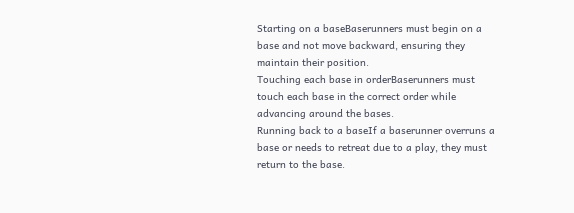Starting on a baseBaserunners must begin on a base and not move backward, ensuring they maintain their position.
Touching each base in orderBaserunners must touch each base in the correct order while advancing around the bases.
Running back to a baseIf a baserunner overruns a base or needs to retreat due to a play, they must return to the base.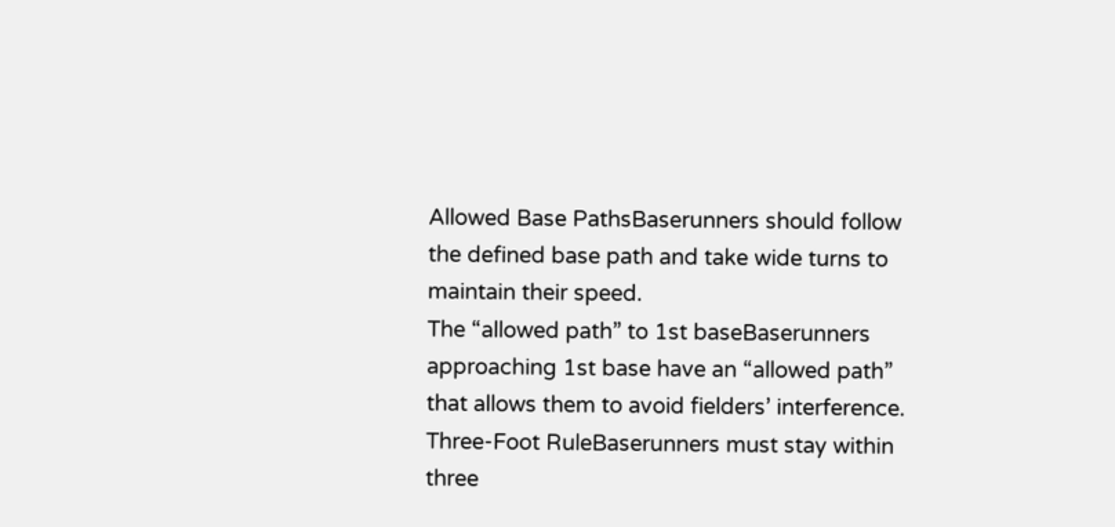Allowed Base PathsBaserunners should follow the defined base path and take wide turns to maintain their speed.
The “allowed path” to 1st baseBaserunners approaching 1st base have an “allowed path” that allows them to avoid fielders’ interference.
Three-Foot RuleBaserunners must stay within three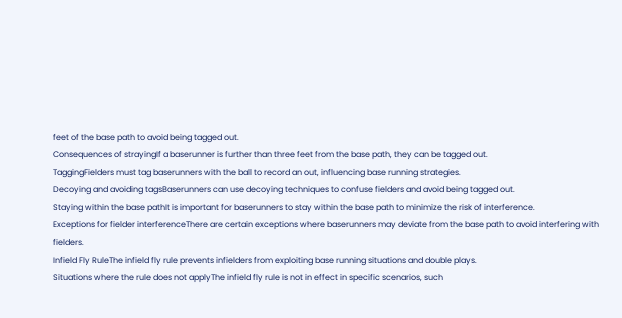feet of the base path to avoid being tagged out.
Consequences of strayingIf a baserunner is further than three feet from the base path, they can be tagged out.
TaggingFielders must tag baserunners with the ball to record an out, influencing base running strategies.
Decoying and avoiding tagsBaserunners can use decoying techniques to confuse fielders and avoid being tagged out.
Staying within the base pathIt is important for baserunners to stay within the base path to minimize the risk of interference.
Exceptions for fielder interferenceThere are certain exceptions where baserunners may deviate from the base path to avoid interfering with fielders.
Infield Fly RuleThe infield fly rule prevents infielders from exploiting base running situations and double plays.
Situations where the rule does not applyThe infield fly rule is not in effect in specific scenarios, such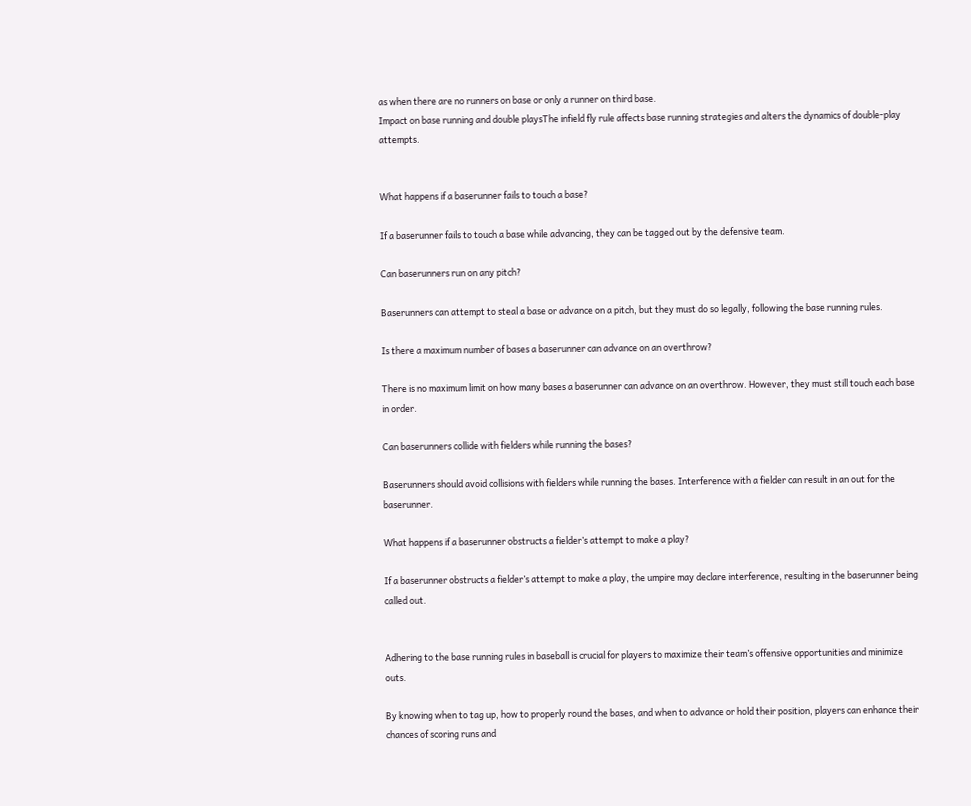as when there are no runners on base or only a runner on third base.
Impact on base running and double playsThe infield fly rule affects base running strategies and alters the dynamics of double-play attempts.


What happens if a baserunner fails to touch a base?

If a baserunner fails to touch a base while advancing, they can be tagged out by the defensive team.

Can baserunners run on any pitch?

Baserunners can attempt to steal a base or advance on a pitch, but they must do so legally, following the base running rules.

Is there a maximum number of bases a baserunner can advance on an overthrow?

There is no maximum limit on how many bases a baserunner can advance on an overthrow. However, they must still touch each base in order.

Can baserunners collide with fielders while running the bases?

Baserunners should avoid collisions with fielders while running the bases. Interference with a fielder can result in an out for the baserunner.

What happens if a baserunner obstructs a fielder’s attempt to make a play?

If a baserunner obstructs a fielder’s attempt to make a play, the umpire may declare interference, resulting in the baserunner being called out.


Adhering to the base running rules in baseball is crucial for players to maximize their team’s offensive opportunities and minimize outs.

By knowing when to tag up, how to properly round the bases, and when to advance or hold their position, players can enhance their chances of scoring runs and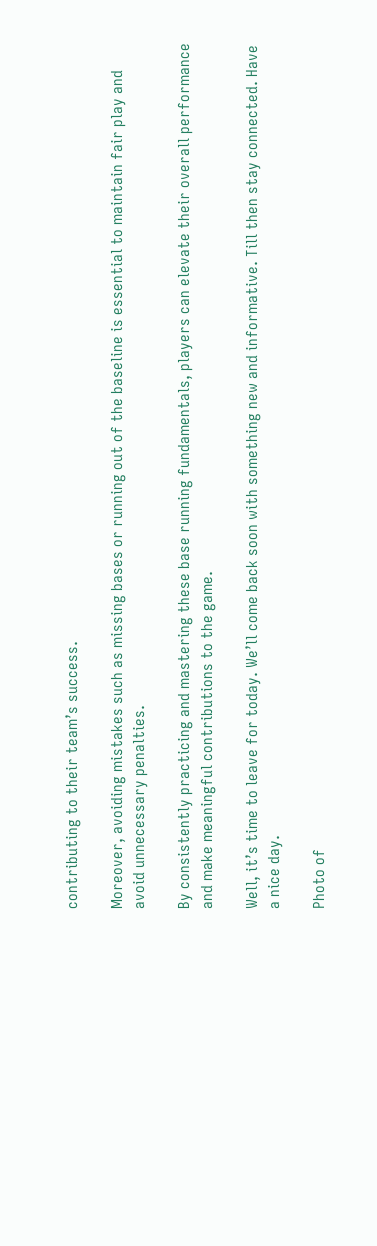contributing to their team’s success.

Moreover, avoiding mistakes such as missing bases or running out of the baseline is essential to maintain fair play and avoid unnecessary penalties.

By consistently practicing and mastering these base running fundamentals, players can elevate their overall performance and make meaningful contributions to the game.

Well, it’s time to leave for today. We’ll come back soon with something new and informative. Till then stay connected. Have a nice day.

Photo of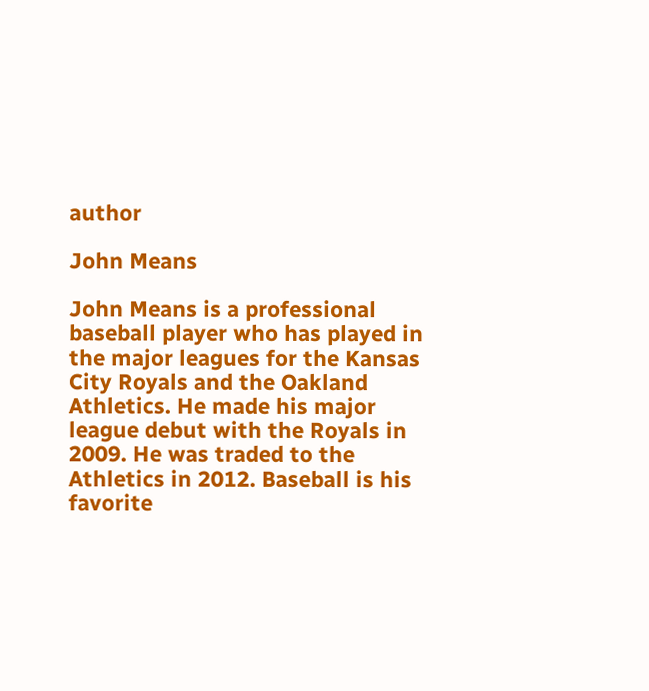author

John Means

John Means is a professional baseball player who has played in the major leagues for the Kansas City Royals and the Oakland Athletics. He made his major league debut with the Royals in 2009. He was traded to the Athletics in 2012. Baseball is his favorite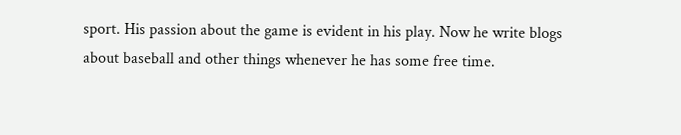sport. His passion about the game is evident in his play. Now he write blogs about baseball and other things whenever he has some free time.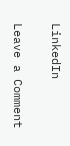LinkedIn

Leave a Comment